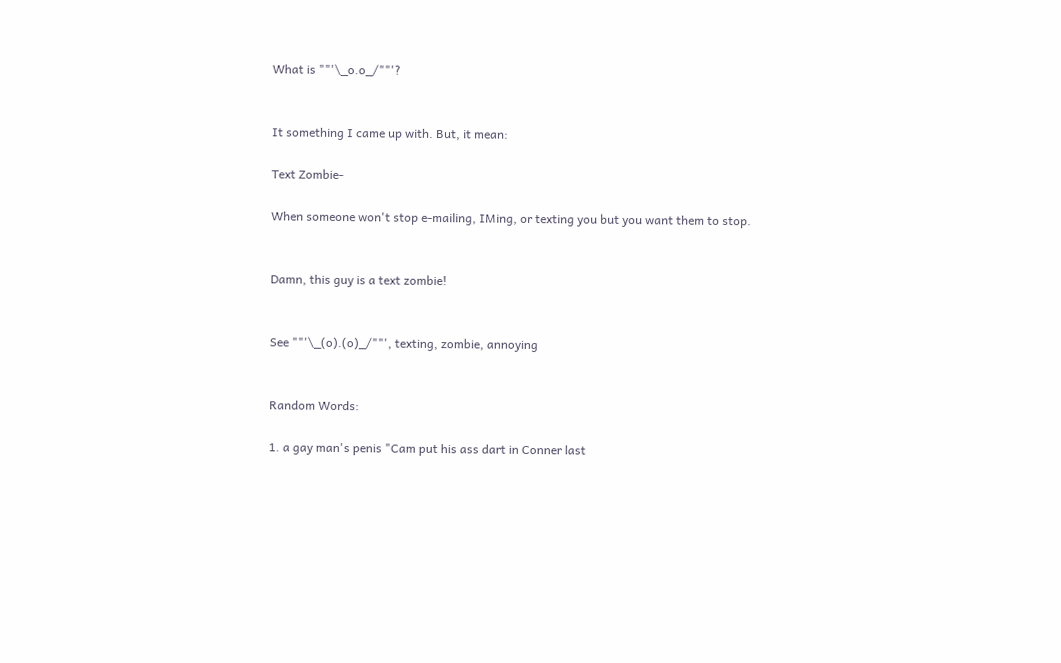What is ""'\_o.o_/""'?


It something I came up with. But, it mean:

Text Zombie-

When someone won't stop e-mailing, IMing, or texting you but you want them to stop.


Damn, this guy is a text zombie!


See ""'\_(o).(o)_/""', texting, zombie, annoying


Random Words:

1. a gay man's penis "Cam put his ass dart in Conner last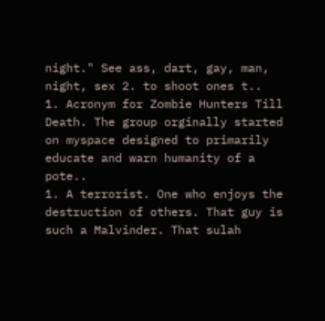night." See ass, dart, gay, man, night, sex 2. to shoot ones t..
1. Acronym for Zombie Hunters Till Death. The group orginally started on myspace designed to primarily educate and warn humanity of a pote..
1. A terrorist. One who enjoys the destruction of others. That guy is such a Malvinder. That sulah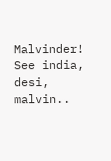Malvinder! See india, desi, malvin..